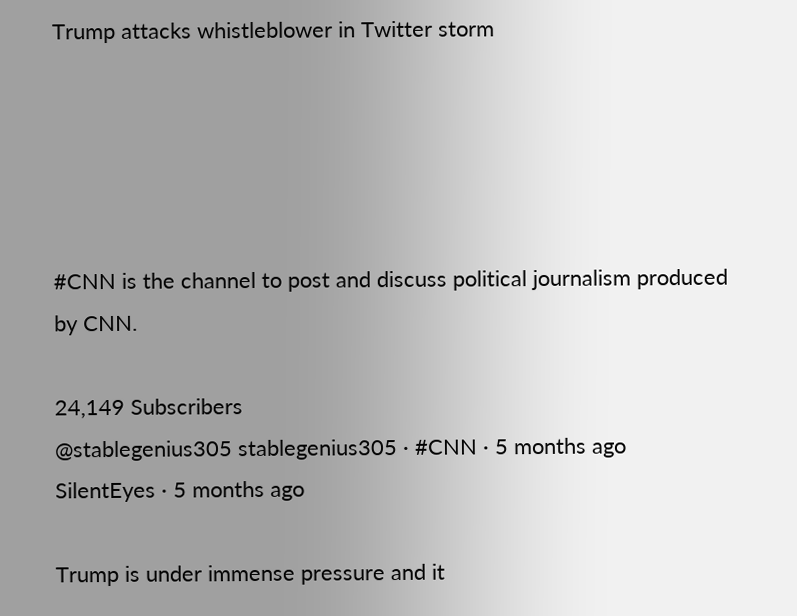Trump attacks whistleblower in Twitter storm





#CNN is the channel to post and discuss political journalism produced by CNN.

24,149 Subscribers
@stablegenius305 stablegenius305 · #CNN · 5 months ago
SilentEyes · 5 months ago

Trump is under immense pressure and it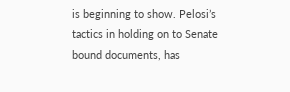is beginning to show. Pelosi’s tactics in holding on to Senate bound documents, has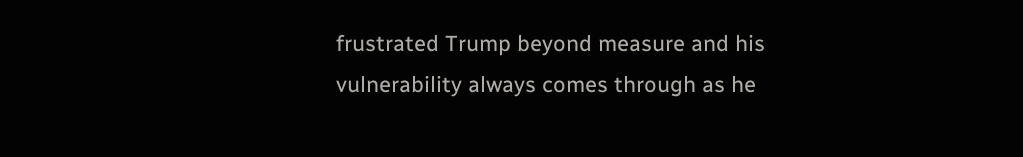frustrated Trump beyond measure and his vulnerability always comes through as he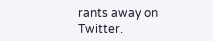rants away on Twitter.